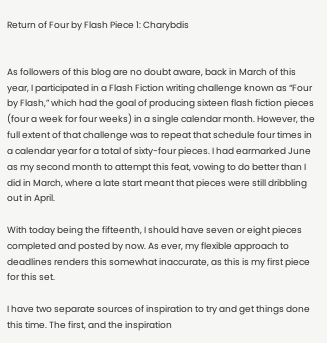Return of Four by Flash Piece 1: Charybdis


As followers of this blog are no doubt aware, back in March of this year, I participated in a Flash Fiction writing challenge known as “Four by Flash,” which had the goal of producing sixteen flash fiction pieces (four a week for four weeks) in a single calendar month. However, the full extent of that challenge was to repeat that schedule four times in a calendar year for a total of sixty-four pieces. I had earmarked June as my second month to attempt this feat, vowing to do better than I did in March, where a late start meant that pieces were still dribbling out in April.

With today being the fifteenth, I should have seven or eight pieces completed and posted by now. As ever, my flexible approach to deadlines renders this somewhat inaccurate, as this is my first piece for this set.

I have two separate sources of inspiration to try and get things done this time. The first, and the inspiration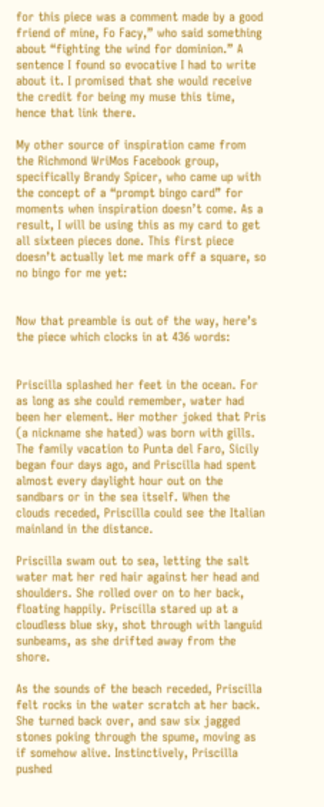for this piece was a comment made by a good friend of mine, Fo Facy,” who said something about “fighting the wind for dominion.” A sentence I found so evocative I had to write about it. I promised that she would receive the credit for being my muse this time, hence that link there.

My other source of inspiration came from the Richmond WriMos Facebook group, specifically Brandy Spicer, who came up with the concept of a “prompt bingo card” for moments when inspiration doesn’t come. As a result, I will be using this as my card to get all sixteen pieces done. This first piece doesn’t actually let me mark off a square, so no bingo for me yet:


Now that preamble is out of the way, here’s the piece which clocks in at 436 words:


Priscilla splashed her feet in the ocean. For as long as she could remember, water had been her element. Her mother joked that Pris (a nickname she hated) was born with gills. The family vacation to Punta del Faro, Sicily began four days ago, and Priscilla had spent almost every daylight hour out on the sandbars or in the sea itself. When the clouds receded, Priscilla could see the Italian mainland in the distance.

Priscilla swam out to sea, letting the salt water mat her red hair against her head and shoulders. She rolled over on to her back, floating happily. Priscilla stared up at a cloudless blue sky, shot through with languid sunbeams, as she drifted away from the shore.

As the sounds of the beach receded, Priscilla felt rocks in the water scratch at her back. She turned back over, and saw six jagged stones poking through the spume, moving as if somehow alive. Instinctively, Priscilla pushed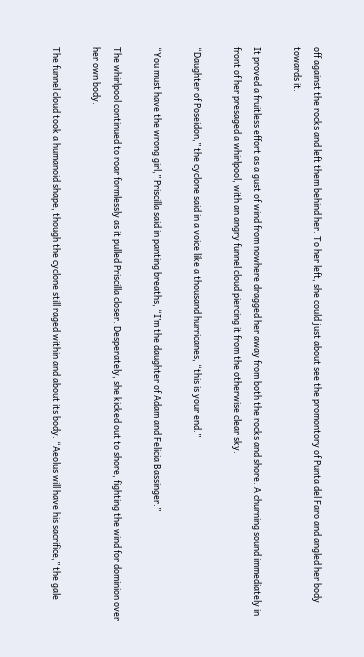off against the rocks and left them behind her. To her left, she could just about see the promontory of Punta del Faro and angled her body towards it.

It proved a fruitless effort as a gust of wind from nowhere dragged her away from both the rocks and shore. A churning sound immediately in front of her presaged a whirlpool, with an angry funnel cloud piercing it from the otherwise clear sky.

“Daughter of Poseidon,” the cyclone said in a voice like a thousand hurricanes, “this is your end.”

“You must have the wrong girl,” Priscilla said in panting breaths, “I’m the daughter of Adam and Felicia Bassinger.”

The whirlpool continued to roar formlessly as it pulled Priscilla closer. Desperately, she kicked out to shore, fighting the wind for dominion over her own body.

The funnel cloud took a humanoid shape, though the cyclone still raged within and about its body. “Aeolus will have his sacrifice,” the gale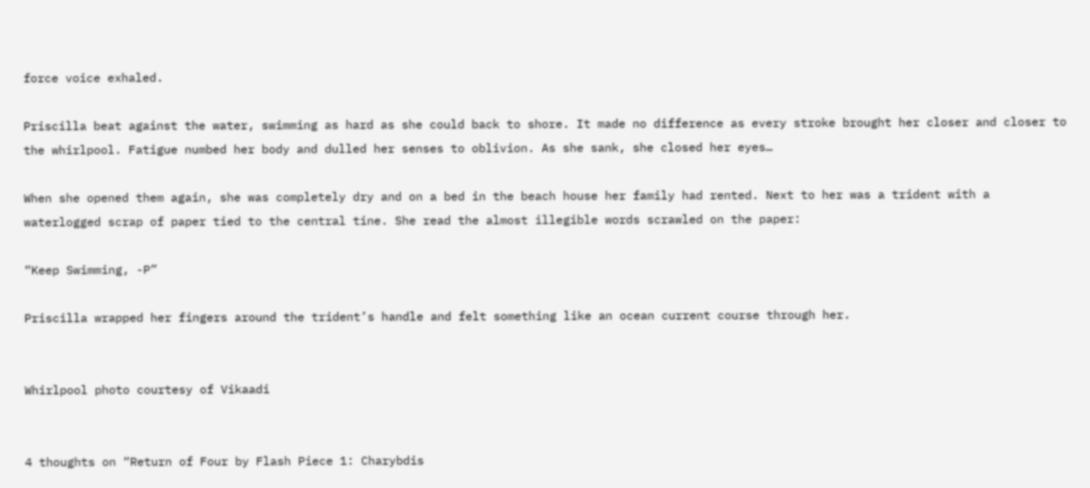force voice exhaled.

Priscilla beat against the water, swimming as hard as she could back to shore. It made no difference as every stroke brought her closer and closer to the whirlpool. Fatigue numbed her body and dulled her senses to oblivion. As she sank, she closed her eyes…

When she opened them again, she was completely dry and on a bed in the beach house her family had rented. Next to her was a trident with a waterlogged scrap of paper tied to the central tine. She read the almost illegible words scrawled on the paper:

“Keep Swimming, -P”

Priscilla wrapped her fingers around the trident’s handle and felt something like an ocean current course through her.


Whirlpool photo courtesy of Vikaadi


4 thoughts on “Return of Four by Flash Piece 1: Charybdis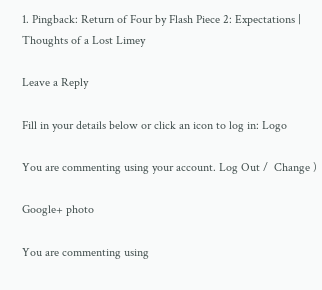1. Pingback: Return of Four by Flash Piece 2: Expectations | Thoughts of a Lost Limey

Leave a Reply

Fill in your details below or click an icon to log in: Logo

You are commenting using your account. Log Out /  Change )

Google+ photo

You are commenting using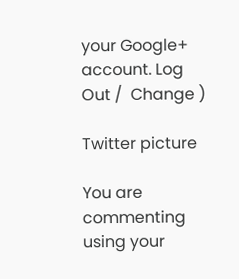your Google+ account. Log Out /  Change )

Twitter picture

You are commenting using your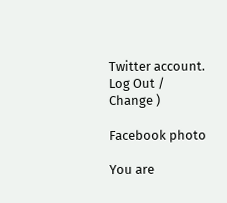Twitter account. Log Out /  Change )

Facebook photo

You are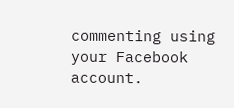commenting using your Facebook account.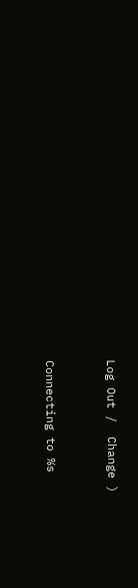Log Out /  Change )


Connecting to %s